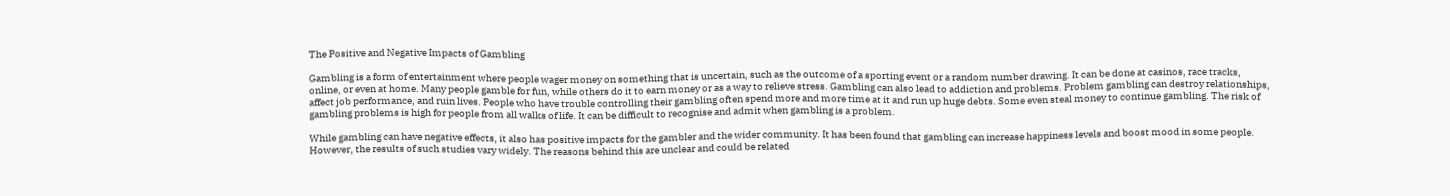The Positive and Negative Impacts of Gambling

Gambling is a form of entertainment where people wager money on something that is uncertain, such as the outcome of a sporting event or a random number drawing. It can be done at casinos, race tracks, online, or even at home. Many people gamble for fun, while others do it to earn money or as a way to relieve stress. Gambling can also lead to addiction and problems. Problem gambling can destroy relationships, affect job performance, and ruin lives. People who have trouble controlling their gambling often spend more and more time at it and run up huge debts. Some even steal money to continue gambling. The risk of gambling problems is high for people from all walks of life. It can be difficult to recognise and admit when gambling is a problem.

While gambling can have negative effects, it also has positive impacts for the gambler and the wider community. It has been found that gambling can increase happiness levels and boost mood in some people. However, the results of such studies vary widely. The reasons behind this are unclear and could be related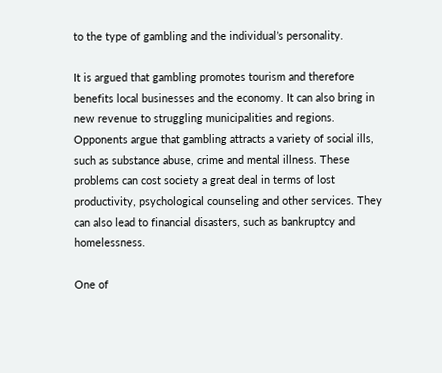to the type of gambling and the individual’s personality.

It is argued that gambling promotes tourism and therefore benefits local businesses and the economy. It can also bring in new revenue to struggling municipalities and regions. Opponents argue that gambling attracts a variety of social ills, such as substance abuse, crime and mental illness. These problems can cost society a great deal in terms of lost productivity, psychological counseling and other services. They can also lead to financial disasters, such as bankruptcy and homelessness.

One of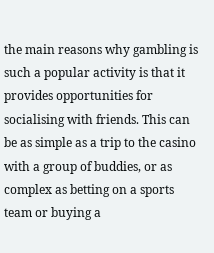the main reasons why gambling is such a popular activity is that it provides opportunities for socialising with friends. This can be as simple as a trip to the casino with a group of buddies, or as complex as betting on a sports team or buying a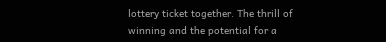lottery ticket together. The thrill of winning and the potential for a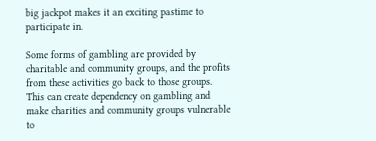big jackpot makes it an exciting pastime to participate in.

Some forms of gambling are provided by charitable and community groups, and the profits from these activities go back to those groups. This can create dependency on gambling and make charities and community groups vulnerable to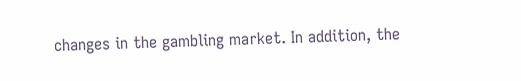changes in the gambling market. In addition, the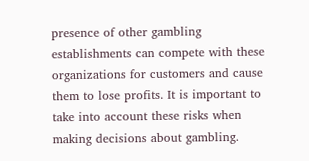presence of other gambling establishments can compete with these organizations for customers and cause them to lose profits. It is important to take into account these risks when making decisions about gambling.